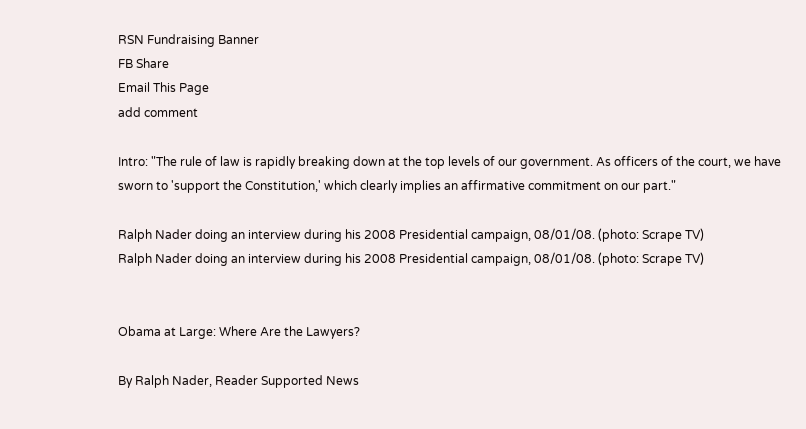RSN Fundraising Banner
FB Share
Email This Page
add comment

Intro: "The rule of law is rapidly breaking down at the top levels of our government. As officers of the court, we have sworn to 'support the Constitution,' which clearly implies an affirmative commitment on our part."

Ralph Nader doing an interview during his 2008 Presidential campaign, 08/01/08. (photo: Scrape TV)
Ralph Nader doing an interview during his 2008 Presidential campaign, 08/01/08. (photo: Scrape TV)


Obama at Large: Where Are the Lawyers?

By Ralph Nader, Reader Supported News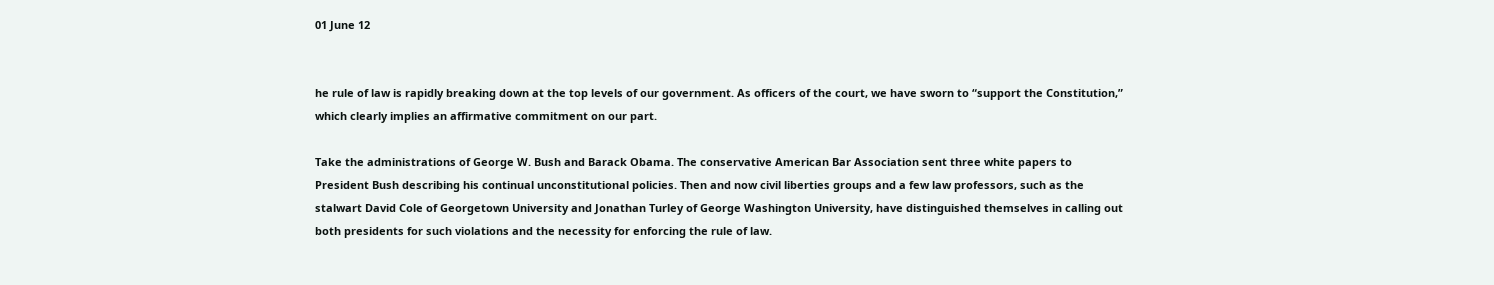01 June 12


he rule of law is rapidly breaking down at the top levels of our government. As officers of the court, we have sworn to “support the Constitution,” which clearly implies an affirmative commitment on our part.

Take the administrations of George W. Bush and Barack Obama. The conservative American Bar Association sent three white papers to President Bush describing his continual unconstitutional policies. Then and now civil liberties groups and a few law professors, such as the stalwart David Cole of Georgetown University and Jonathan Turley of George Washington University, have distinguished themselves in calling out both presidents for such violations and the necessity for enforcing the rule of law.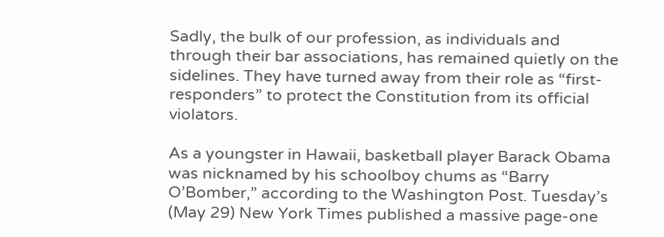Sadly, the bulk of our profession, as individuals and through their bar associations, has remained quietly on the sidelines. They have turned away from their role as “first-responders” to protect the Constitution from its official violators.

As a youngster in Hawaii, basketball player Barack Obama was nicknamed by his schoolboy chums as “Barry O’Bomber,” according to the Washington Post. Tuesday’s (May 29) New York Times published a massive page-one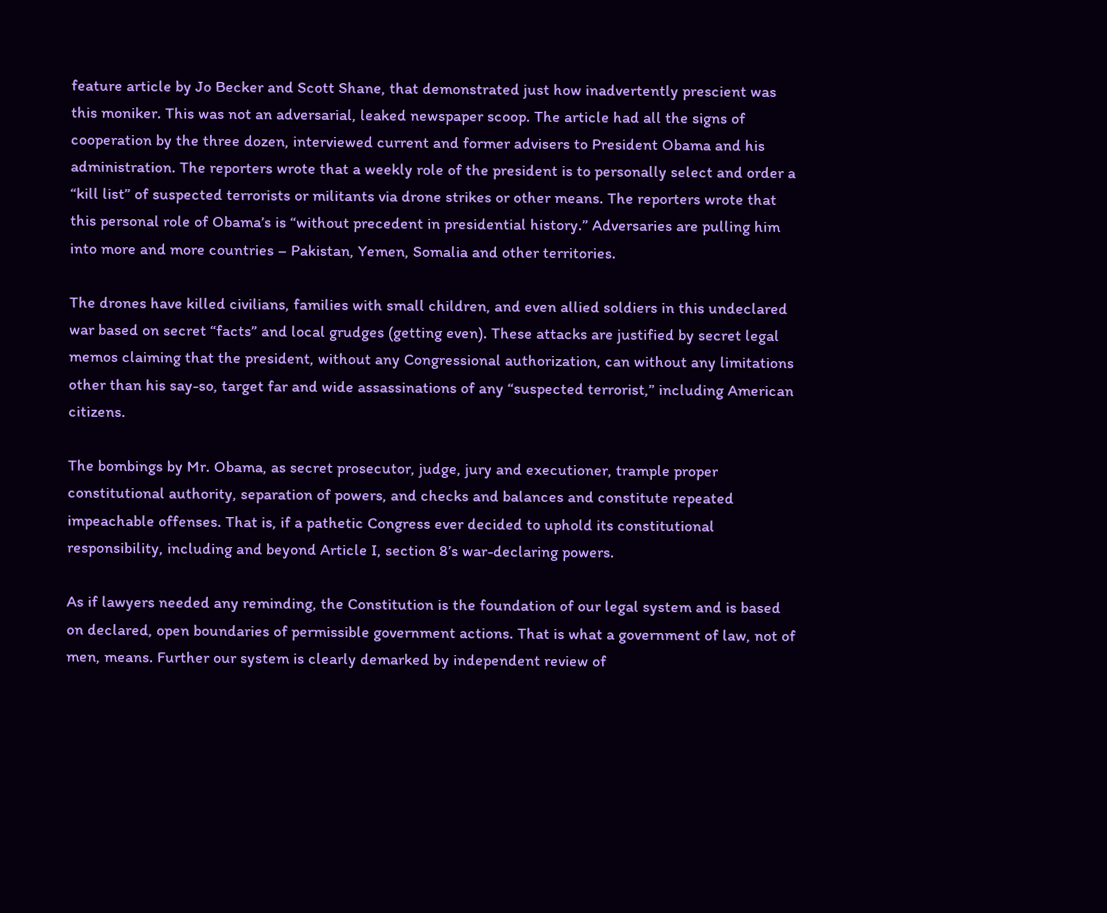feature article by Jo Becker and Scott Shane, that demonstrated just how inadvertently prescient was this moniker. This was not an adversarial, leaked newspaper scoop. The article had all the signs of cooperation by the three dozen, interviewed current and former advisers to President Obama and his administration. The reporters wrote that a weekly role of the president is to personally select and order a “kill list” of suspected terrorists or militants via drone strikes or other means. The reporters wrote that this personal role of Obama’s is “without precedent in presidential history.” Adversaries are pulling him into more and more countries – Pakistan, Yemen, Somalia and other territories.

The drones have killed civilians, families with small children, and even allied soldiers in this undeclared war based on secret “facts” and local grudges (getting even). These attacks are justified by secret legal memos claiming that the president, without any Congressional authorization, can without any limitations other than his say-so, target far and wide assassinations of any “suspected terrorist,” including American citizens.

The bombings by Mr. Obama, as secret prosecutor, judge, jury and executioner, trample proper constitutional authority, separation of powers, and checks and balances and constitute repeated impeachable offenses. That is, if a pathetic Congress ever decided to uphold its constitutional responsibility, including and beyond Article I, section 8’s war-declaring powers.

As if lawyers needed any reminding, the Constitution is the foundation of our legal system and is based on declared, open boundaries of permissible government actions. That is what a government of law, not of men, means. Further our system is clearly demarked by independent review of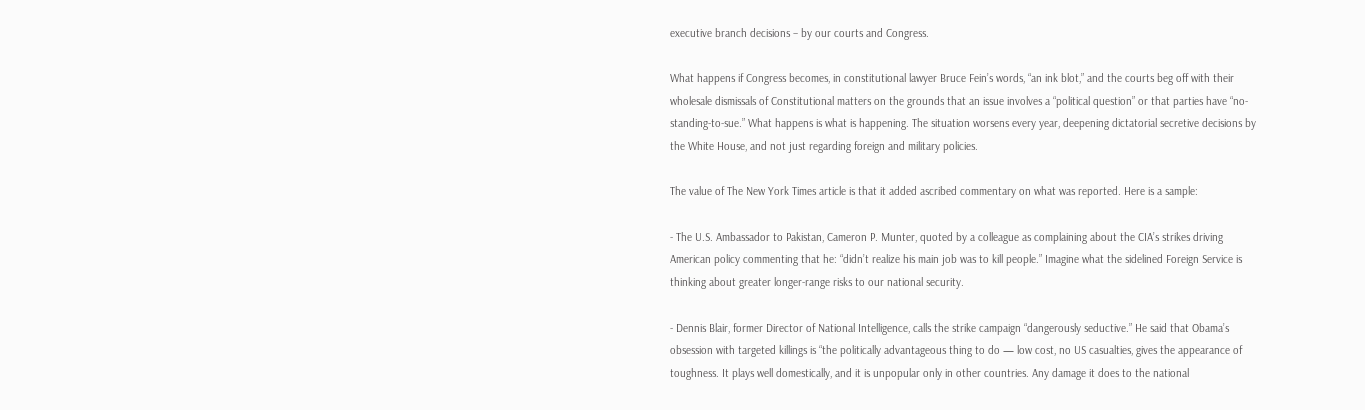executive branch decisions – by our courts and Congress.

What happens if Congress becomes, in constitutional lawyer Bruce Fein’s words, “an ink blot,” and the courts beg off with their wholesale dismissals of Constitutional matters on the grounds that an issue involves a “political question” or that parties have “no-standing-to-sue.” What happens is what is happening. The situation worsens every year, deepening dictatorial secretive decisions by the White House, and not just regarding foreign and military policies.

The value of The New York Times article is that it added ascribed commentary on what was reported. Here is a sample:

- The U.S. Ambassador to Pakistan, Cameron P. Munter, quoted by a colleague as complaining about the CIA’s strikes driving American policy commenting that he: “didn’t realize his main job was to kill people.” Imagine what the sidelined Foreign Service is thinking about greater longer-range risks to our national security.

- Dennis Blair, former Director of National Intelligence, calls the strike campaign “dangerously seductive.” He said that Obama’s obsession with targeted killings is “the politically advantageous thing to do — low cost, no US casualties, gives the appearance of toughness. It plays well domestically, and it is unpopular only in other countries. Any damage it does to the national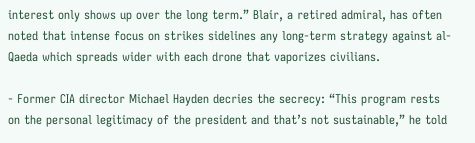interest only shows up over the long term.” Blair, a retired admiral, has often noted that intense focus on strikes sidelines any long-term strategy against al-Qaeda which spreads wider with each drone that vaporizes civilians.

- Former CIA director Michael Hayden decries the secrecy: “This program rests on the personal legitimacy of the president and that’s not sustainable,” he told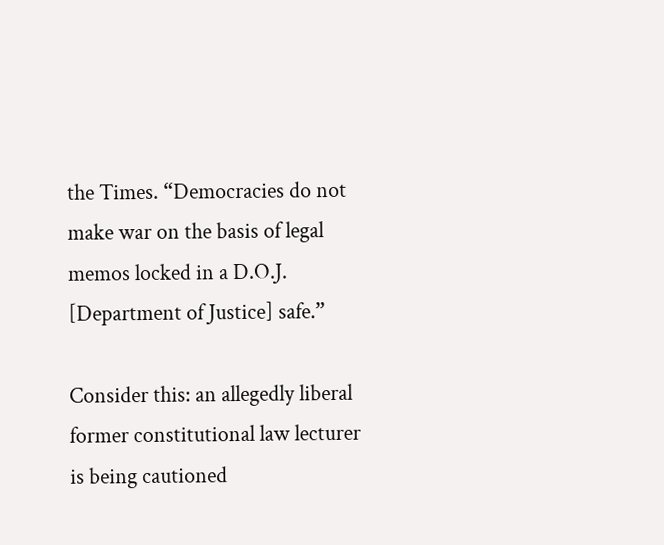the Times. “Democracies do not make war on the basis of legal memos locked in a D.O.J. [Department of Justice] safe.”

Consider this: an allegedly liberal former constitutional law lecturer is being cautioned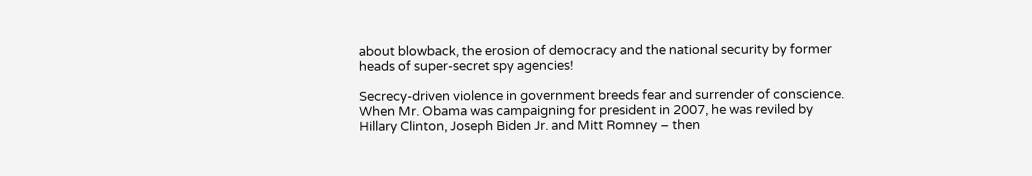about blowback, the erosion of democracy and the national security by former heads of super-secret spy agencies!

Secrecy-driven violence in government breeds fear and surrender of conscience. When Mr. Obama was campaigning for president in 2007, he was reviled by Hillary Clinton, Joseph Biden Jr. and Mitt Romney – then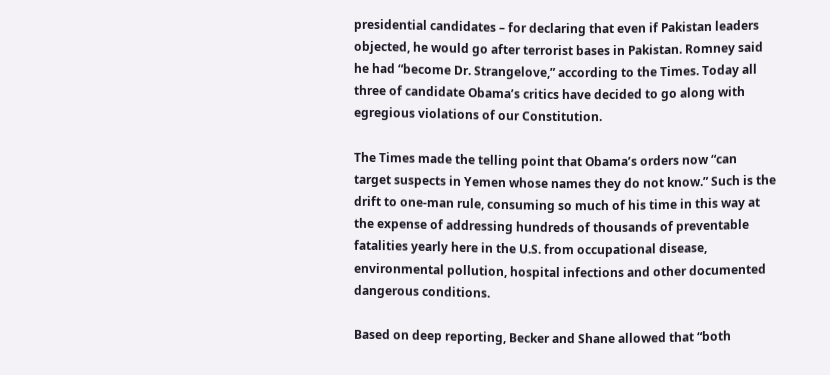presidential candidates – for declaring that even if Pakistan leaders objected, he would go after terrorist bases in Pakistan. Romney said he had “become Dr. Strangelove,” according to the Times. Today all three of candidate Obama’s critics have decided to go along with egregious violations of our Constitution.

The Times made the telling point that Obama’s orders now “can target suspects in Yemen whose names they do not know.” Such is the drift to one-man rule, consuming so much of his time in this way at the expense of addressing hundreds of thousands of preventable fatalities yearly here in the U.S. from occupational disease, environmental pollution, hospital infections and other documented dangerous conditions.

Based on deep reporting, Becker and Shane allowed that “both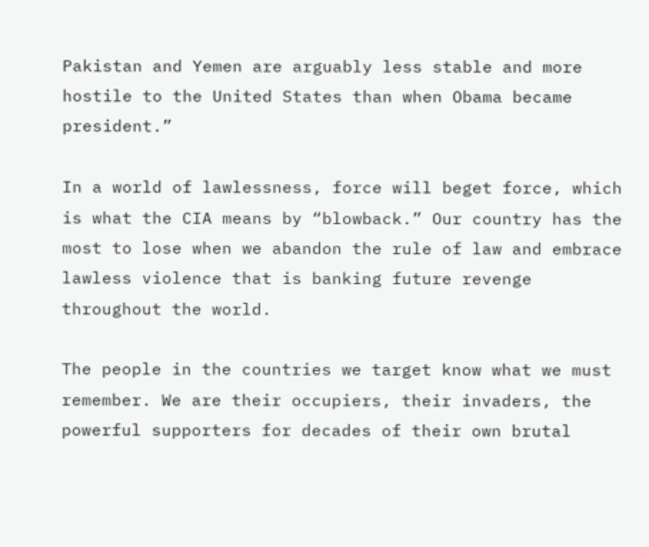Pakistan and Yemen are arguably less stable and more hostile to the United States than when Obama became president.”

In a world of lawlessness, force will beget force, which is what the CIA means by “blowback.” Our country has the most to lose when we abandon the rule of law and embrace lawless violence that is banking future revenge throughout the world.

The people in the countries we target know what we must remember. We are their occupiers, their invaders, the powerful supporters for decades of their own brutal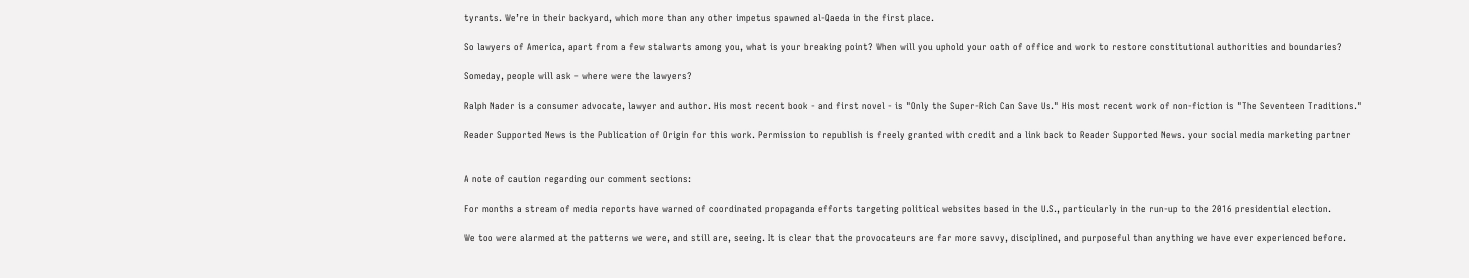tyrants. We’re in their backyard, which more than any other impetus spawned al-Qaeda in the first place.

So lawyers of America, apart from a few stalwarts among you, what is your breaking point? When will you uphold your oath of office and work to restore constitutional authorities and boundaries?

Someday, people will ask – where were the lawyers?

Ralph Nader is a consumer advocate, lawyer and author. His most recent book - and first novel - is "Only the Super-Rich Can Save Us." His most recent work of non-fiction is "The Seventeen Traditions."

Reader Supported News is the Publication of Origin for this work. Permission to republish is freely granted with credit and a link back to Reader Supported News. your social media marketing partner


A note of caution regarding our comment sections:

For months a stream of media reports have warned of coordinated propaganda efforts targeting political websites based in the U.S., particularly in the run-up to the 2016 presidential election.

We too were alarmed at the patterns we were, and still are, seeing. It is clear that the provocateurs are far more savvy, disciplined, and purposeful than anything we have ever experienced before.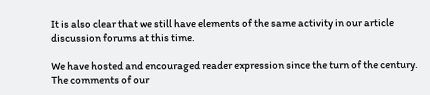It is also clear that we still have elements of the same activity in our article discussion forums at this time.

We have hosted and encouraged reader expression since the turn of the century. The comments of our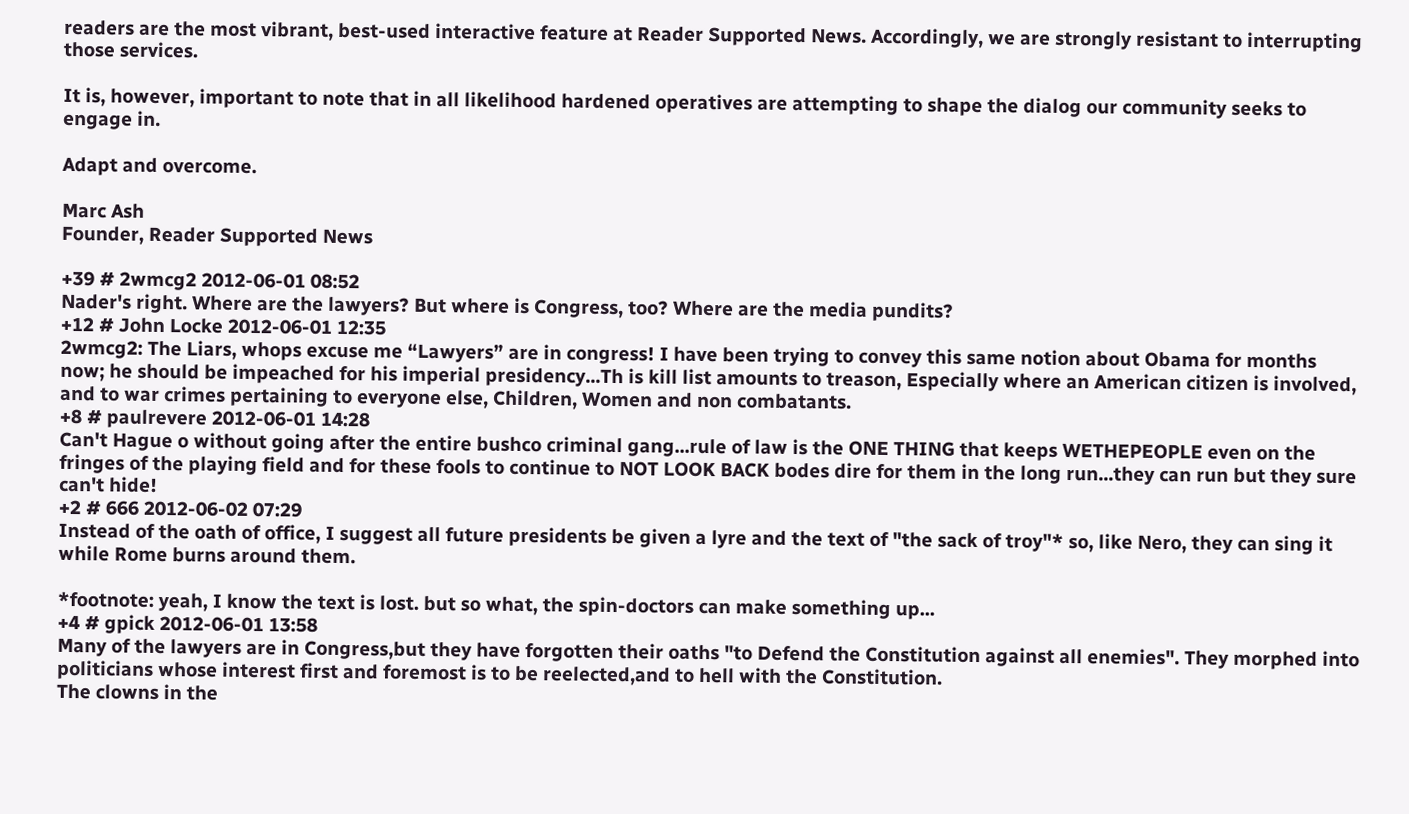readers are the most vibrant, best-used interactive feature at Reader Supported News. Accordingly, we are strongly resistant to interrupting those services.

It is, however, important to note that in all likelihood hardened operatives are attempting to shape the dialog our community seeks to engage in.

Adapt and overcome.

Marc Ash
Founder, Reader Supported News

+39 # 2wmcg2 2012-06-01 08:52
Nader's right. Where are the lawyers? But where is Congress, too? Where are the media pundits?
+12 # John Locke 2012-06-01 12:35
2wmcg2: The Liars, whops excuse me “Lawyers” are in congress! I have been trying to convey this same notion about Obama for months now; he should be impeached for his imperial presidency...Th is kill list amounts to treason, Especially where an American citizen is involved, and to war crimes pertaining to everyone else, Children, Women and non combatants.
+8 # paulrevere 2012-06-01 14:28
Can't Hague o without going after the entire bushco criminal gang...rule of law is the ONE THING that keeps WETHEPEOPLE even on the fringes of the playing field and for these fools to continue to NOT LOOK BACK bodes dire for them in the long run...they can run but they sure can't hide!
+2 # 666 2012-06-02 07:29
Instead of the oath of office, I suggest all future presidents be given a lyre and the text of "the sack of troy"* so, like Nero, they can sing it while Rome burns around them.

*footnote: yeah, I know the text is lost. but so what, the spin-doctors can make something up...
+4 # gpick 2012-06-01 13:58
Many of the lawyers are in Congress,but they have forgotten their oaths "to Defend the Constitution against all enemies". They morphed into politicians whose interest first and foremost is to be reelected,and to hell with the Constitution.
The clowns in the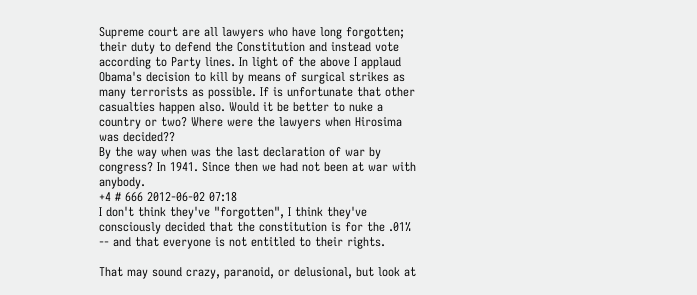Supreme court are all lawyers who have long forgotten; their duty to defend the Constitution and instead vote according to Party lines. In light of the above I applaud Obama's decision to kill by means of surgical strikes as many terrorists as possible. If is unfortunate that other casualties happen also. Would it be better to nuke a country or two? Where were the lawyers when Hirosima was decided??
By the way when was the last declaration of war by congress? In 1941. Since then we had not been at war with anybody.
+4 # 666 2012-06-02 07:18
I don't think they've "forgotten", I think they've consciously decided that the constitution is for the .01% -- and that everyone is not entitled to their rights.

That may sound crazy, paranoid, or delusional, but look at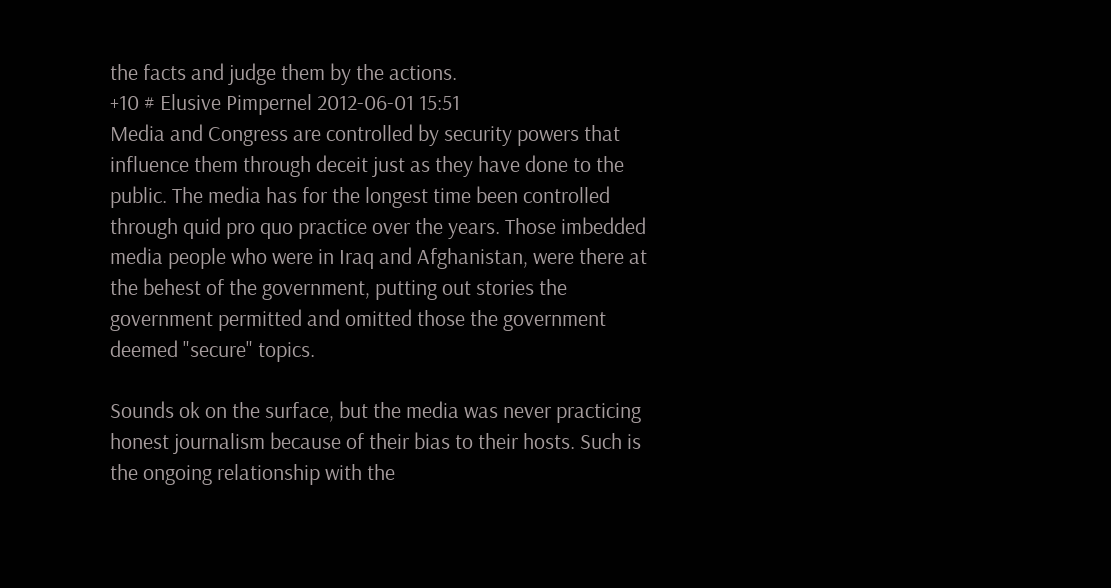the facts and judge them by the actions.
+10 # Elusive Pimpernel 2012-06-01 15:51
Media and Congress are controlled by security powers that influence them through deceit just as they have done to the public. The media has for the longest time been controlled through quid pro quo practice over the years. Those imbedded media people who were in Iraq and Afghanistan, were there at the behest of the government, putting out stories the government permitted and omitted those the government deemed "secure" topics.

Sounds ok on the surface, but the media was never practicing honest journalism because of their bias to their hosts. Such is the ongoing relationship with the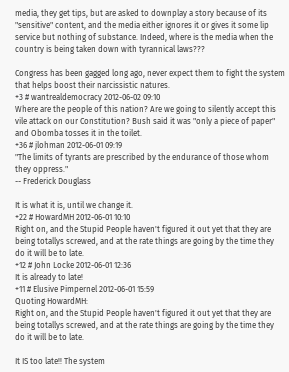media, they get tips, but are asked to downplay a story because of its "sensitive" content, and the media either ignores it or gives it some lip service but nothing of substance. Indeed, where is the media when the country is being taken down with tyrannical laws???

Congress has been gagged long ago, never expect them to fight the system that helps boost their narcissistic natures.
+3 # wantrealdemocracy 2012-06-02 09:10
Where are the people of this nation? Are we going to silently accept this vile attack on our Constitution? Bush said it was "only a piece of paper" and Obomba tosses it in the toilet.
+36 # jlohman 2012-06-01 09:19
"The limits of tyrants are prescribed by the endurance of those whom they oppress."
-- Frederick Douglass

It is what it is, until we change it.
+22 # HowardMH 2012-06-01 10:10
Right on, and the Stupid People haven't figured it out yet that they are being totallys screwed, and at the rate things are going by the time they do it will be to late.
+12 # John Locke 2012-06-01 12:36
It is already to late!
+11 # Elusive Pimpernel 2012-06-01 15:59
Quoting HowardMH:
Right on, and the Stupid People haven't figured it out yet that they are being totallys screwed, and at the rate things are going by the time they do it will be to late.

It IS too late!! The system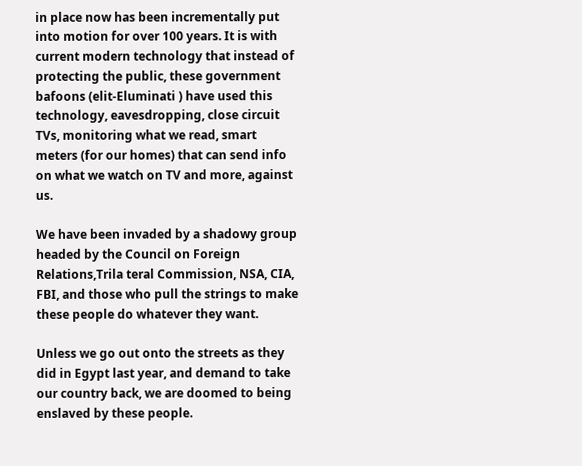in place now has been incrementally put into motion for over 100 years. It is with current modern technology that instead of protecting the public, these government bafoons (elit-Eluminati ) have used this technology, eavesdropping, close circuit TVs, monitoring what we read, smart meters (for our homes) that can send info on what we watch on TV and more, against us.

We have been invaded by a shadowy group headed by the Council on Foreign Relations,Trila teral Commission, NSA, CIA, FBI, and those who pull the strings to make these people do whatever they want.

Unless we go out onto the streets as they did in Egypt last year, and demand to take our country back, we are doomed to being enslaved by these people.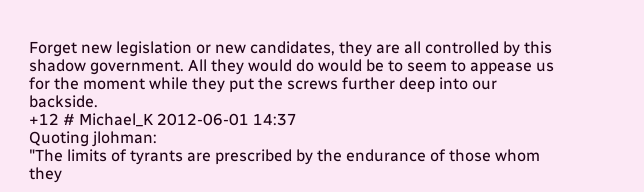Forget new legislation or new candidates, they are all controlled by this shadow government. All they would do would be to seem to appease us for the moment while they put the screws further deep into our backside.
+12 # Michael_K 2012-06-01 14:37
Quoting jlohman:
"The limits of tyrants are prescribed by the endurance of those whom they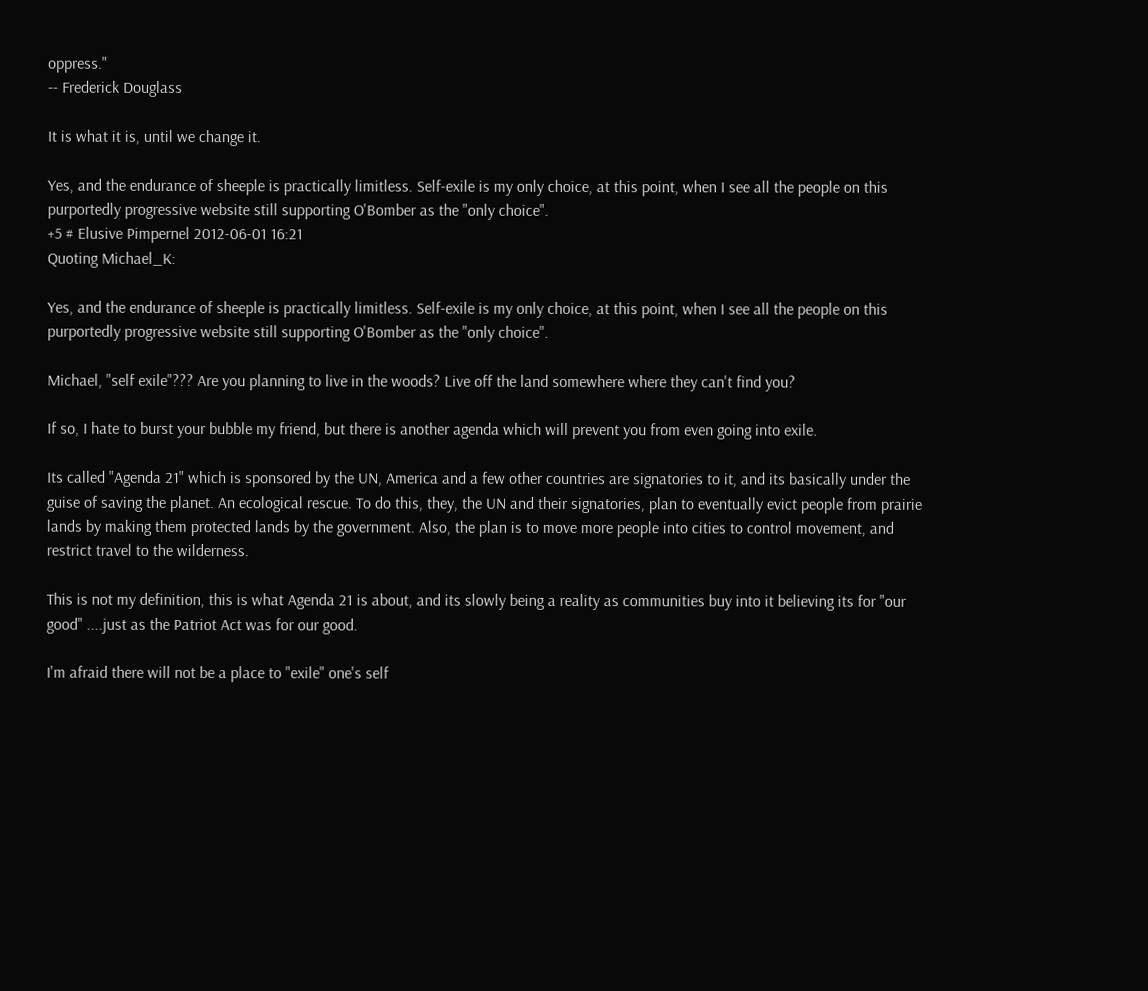oppress."
-- Frederick Douglass

It is what it is, until we change it.

Yes, and the endurance of sheeple is practically limitless. Self-exile is my only choice, at this point, when I see all the people on this purportedly progressive website still supporting O'Bomber as the "only choice".
+5 # Elusive Pimpernel 2012-06-01 16:21
Quoting Michael_K:

Yes, and the endurance of sheeple is practically limitless. Self-exile is my only choice, at this point, when I see all the people on this purportedly progressive website still supporting O'Bomber as the "only choice".

Michael, "self exile"??? Are you planning to live in the woods? Live off the land somewhere where they can't find you?

If so, I hate to burst your bubble my friend, but there is another agenda which will prevent you from even going into exile.

Its called "Agenda 21" which is sponsored by the UN, America and a few other countries are signatories to it, and its basically under the guise of saving the planet. An ecological rescue. To do this, they, the UN and their signatories, plan to eventually evict people from prairie lands by making them protected lands by the government. Also, the plan is to move more people into cities to control movement, and restrict travel to the wilderness.

This is not my definition, this is what Agenda 21 is about, and its slowly being a reality as communities buy into it believing its for "our good" ....just as the Patriot Act was for our good.

I'm afraid there will not be a place to "exile" one's self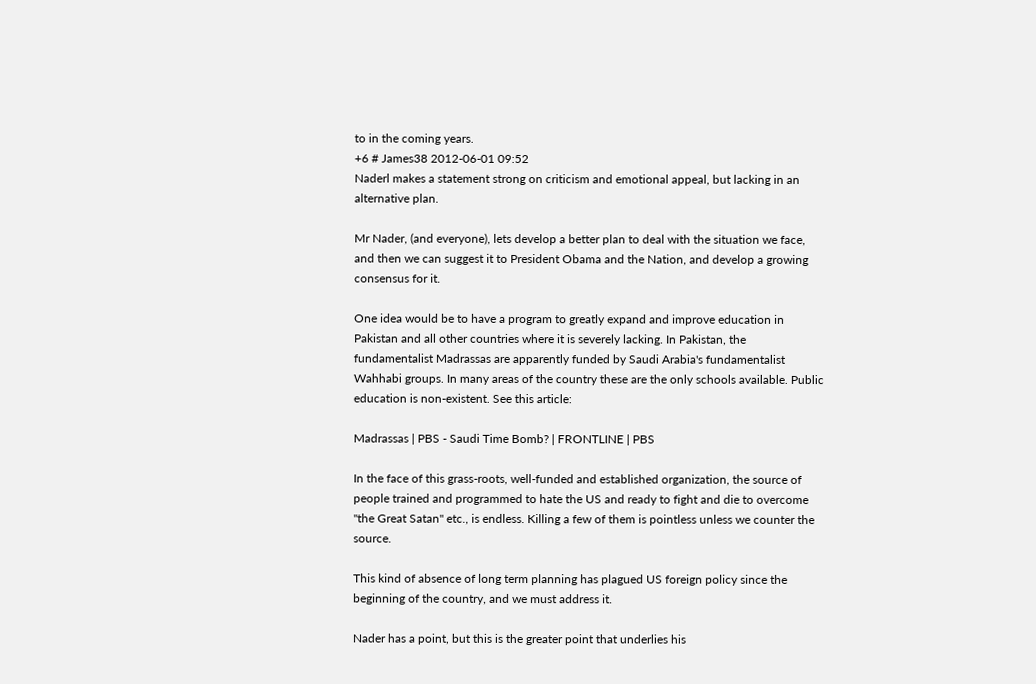to in the coming years.
+6 # James38 2012-06-01 09:52
Naderl makes a statement strong on criticism and emotional appeal, but lacking in an alternative plan.

Mr Nader, (and everyone), lets develop a better plan to deal with the situation we face, and then we can suggest it to President Obama and the Nation, and develop a growing consensus for it.

One idea would be to have a program to greatly expand and improve education in Pakistan and all other countries where it is severely lacking. In Pakistan, the fundamentalist Madrassas are apparently funded by Saudi Arabia's fundamentalist Wahhabi groups. In many areas of the country these are the only schools available. Public education is non-existent. See this article:

Madrassas | PBS - Saudi Time Bomb? | FRONTLINE | PBS

In the face of this grass-roots, well-funded and established organization, the source of people trained and programmed to hate the US and ready to fight and die to overcome "the Great Satan" etc., is endless. Killing a few of them is pointless unless we counter the source.

This kind of absence of long term planning has plagued US foreign policy since the beginning of the country, and we must address it.

Nader has a point, but this is the greater point that underlies his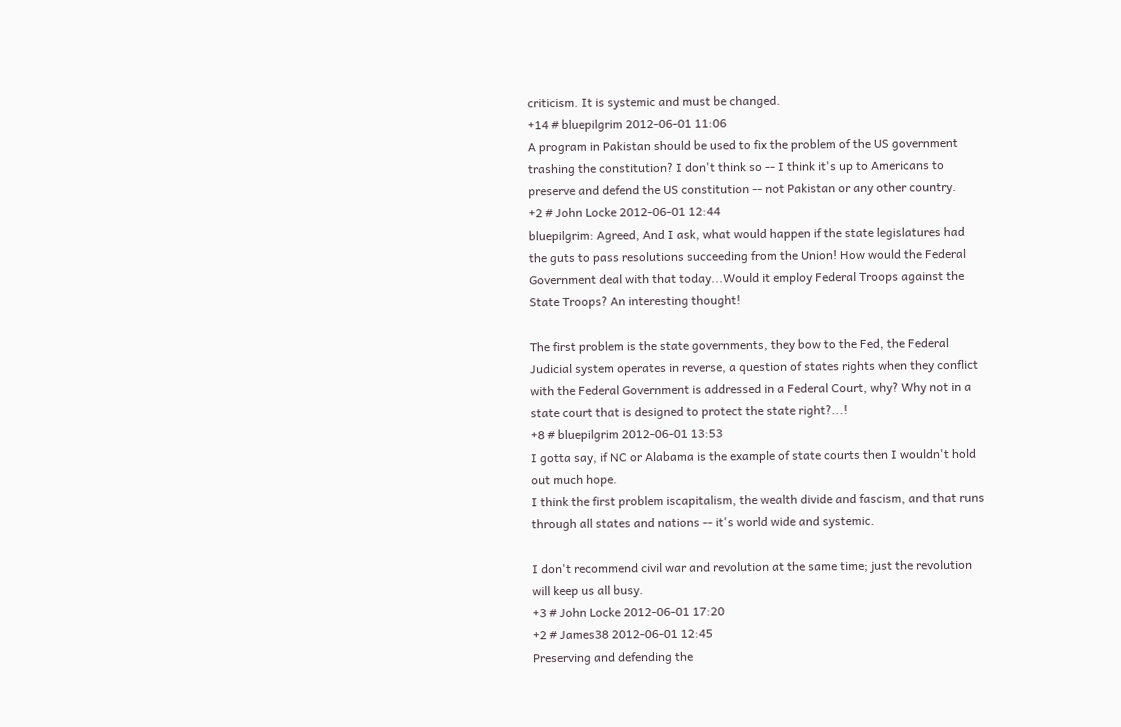criticism. It is systemic and must be changed.
+14 # bluepilgrim 2012-06-01 11:06
A program in Pakistan should be used to fix the problem of the US government trashing the constitution? I don't think so -- I think it's up to Americans to preserve and defend the US constitution -- not Pakistan or any other country.
+2 # John Locke 2012-06-01 12:44
bluepilgrim: Agreed, And I ask, what would happen if the state legislatures had the guts to pass resolutions succeeding from the Union! How would the Federal Government deal with that today...Would it employ Federal Troops against the State Troops? An interesting thought!

The first problem is the state governments, they bow to the Fed, the Federal Judicial system operates in reverse, a question of states rights when they conflict with the Federal Government is addressed in a Federal Court, why? Why not in a state court that is designed to protect the state right?...!
+8 # bluepilgrim 2012-06-01 13:53
I gotta say, if NC or Alabama is the example of state courts then I wouldn't hold out much hope.
I think the first problem iscapitalism, the wealth divide and fascism, and that runs through all states and nations -- it's world wide and systemic.

I don't recommend civil war and revolution at the same time; just the revolution will keep us all busy.
+3 # John Locke 2012-06-01 17:20
+2 # James38 2012-06-01 12:45
Preserving and defending the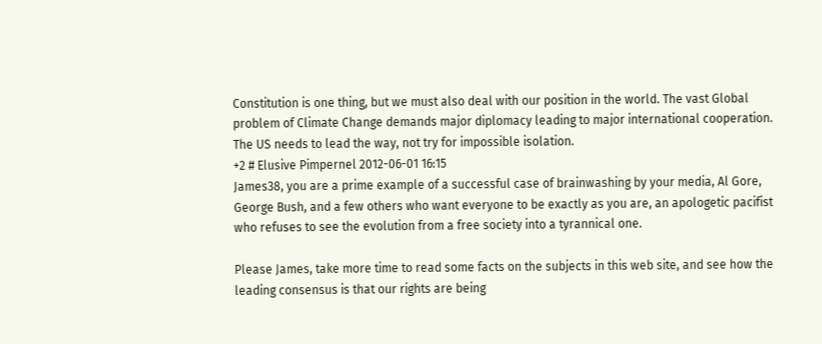Constitution is one thing, but we must also deal with our position in the world. The vast Global problem of Climate Change demands major diplomacy leading to major international cooperation. The US needs to lead the way, not try for impossible isolation.
+2 # Elusive Pimpernel 2012-06-01 16:15
James38, you are a prime example of a successful case of brainwashing by your media, Al Gore, George Bush, and a few others who want everyone to be exactly as you are, an apologetic pacifist who refuses to see the evolution from a free society into a tyrannical one.

Please James, take more time to read some facts on the subjects in this web site, and see how the leading consensus is that our rights are being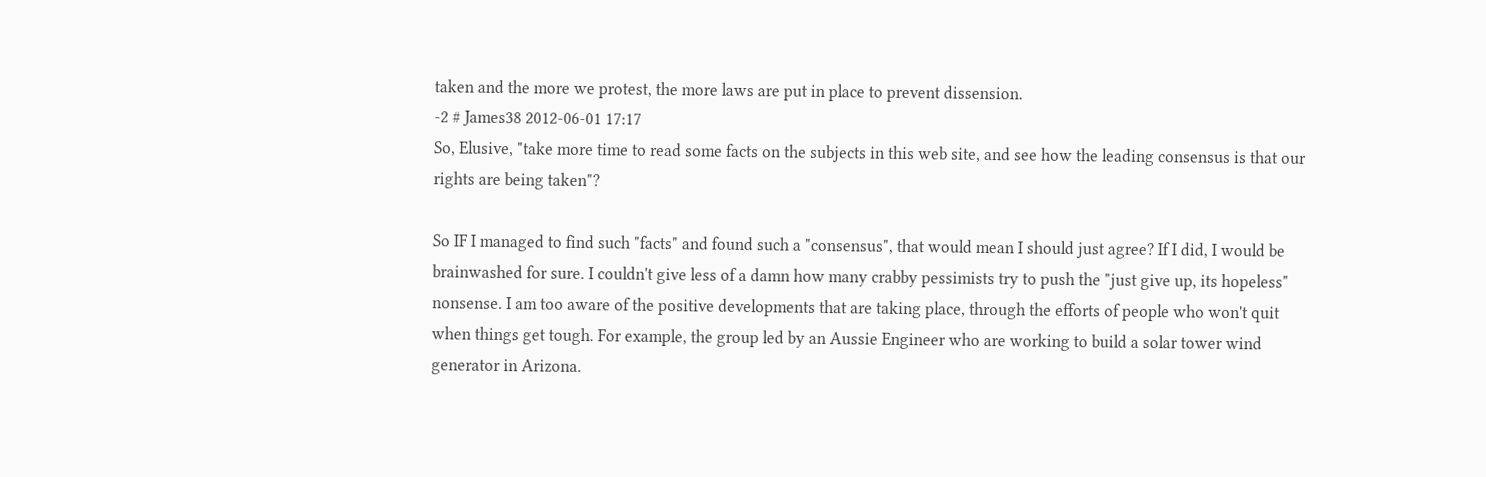taken and the more we protest, the more laws are put in place to prevent dissension.
-2 # James38 2012-06-01 17:17
So, Elusive, "take more time to read some facts on the subjects in this web site, and see how the leading consensus is that our rights are being taken"?

So IF I managed to find such "facts" and found such a "consensus", that would mean I should just agree? If I did, I would be brainwashed for sure. I couldn't give less of a damn how many crabby pessimists try to push the "just give up, its hopeless" nonsense. I am too aware of the positive developments that are taking place, through the efforts of people who won't quit when things get tough. For example, the group led by an Aussie Engineer who are working to build a solar tower wind generator in Arizona.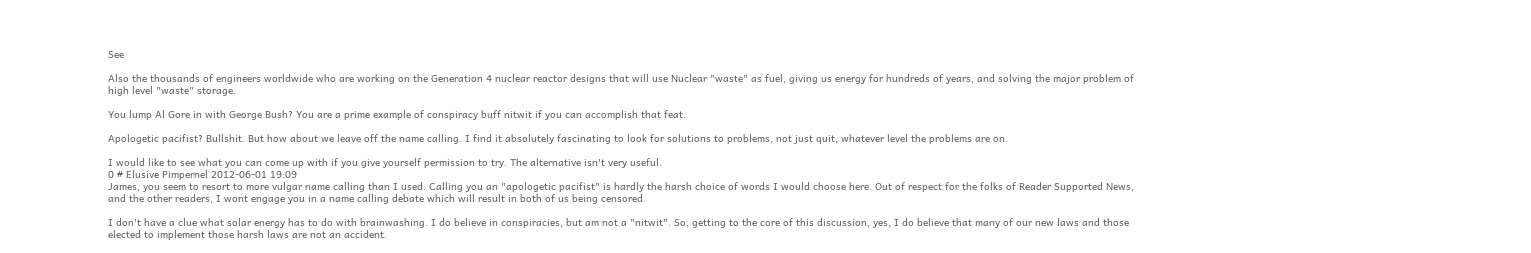See

Also the thousands of engineers worldwide who are working on the Generation 4 nuclear reactor designs that will use Nuclear "waste" as fuel, giving us energy for hundreds of years, and solving the major problem of high level "waste" storage.

You lump Al Gore in with George Bush? You are a prime example of conspiracy buff nitwit if you can accomplish that feat.

Apologetic pacifist? Bullshit. But how about we leave off the name calling. I find it absolutely fascinating to look for solutions to problems, not just quit, whatever level the problems are on.

I would like to see what you can come up with if you give yourself permission to try. The alternative isn't very useful.
0 # Elusive Pimpernel 2012-06-01 19:09
James, you seem to resort to more vulgar name calling than I used. Calling you an "apologetic pacifist" is hardly the harsh choice of words I would choose here. Out of respect for the folks of Reader Supported News, and the other readers, I wont engage you in a name calling debate which will result in both of us being censored.

I don't have a clue what solar energy has to do with brainwashing. I do believe in conspiracies, but am not a "nitwit". So, getting to the core of this discussion, yes, I do believe that many of our new laws and those elected to implement those harsh laws are not an accident.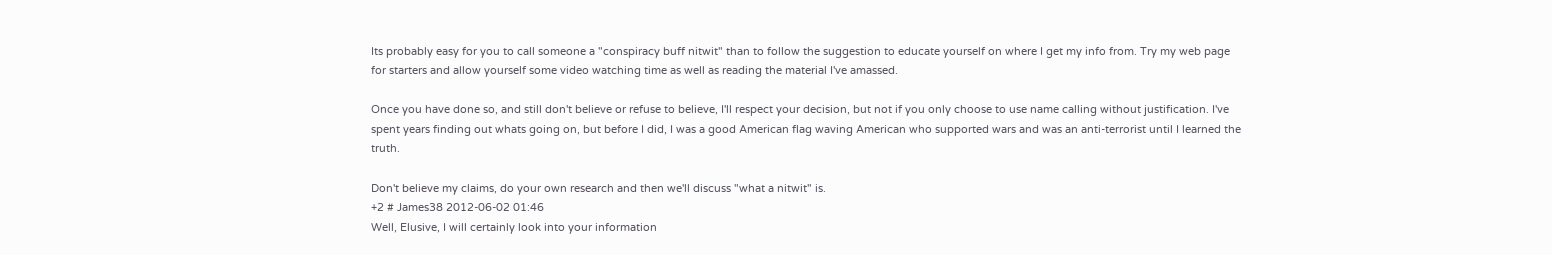Its probably easy for you to call someone a "conspiracy buff nitwit" than to follow the suggestion to educate yourself on where I get my info from. Try my web page for starters and allow yourself some video watching time as well as reading the material I've amassed.

Once you have done so, and still don't believe or refuse to believe, I'll respect your decision, but not if you only choose to use name calling without justification. I've spent years finding out whats going on, but before I did, I was a good American flag waving American who supported wars and was an anti-terrorist until I learned the truth.

Don't believe my claims, do your own research and then we'll discuss "what a nitwit" is.
+2 # James38 2012-06-02 01:46
Well, Elusive, I will certainly look into your information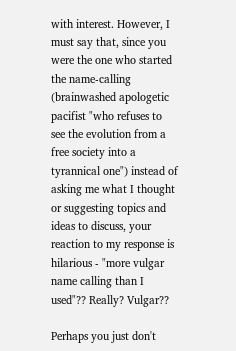with interest. However, I must say that, since you were the one who started the name-calling (brainwashed apologetic pacifist "who refuses to see the evolution from a free society into a tyrannical one") instead of asking me what I thought or suggesting topics and ideas to discuss, your reaction to my response is hilarious - "more vulgar name calling than I used"?? Really? Vulgar??

Perhaps you just don't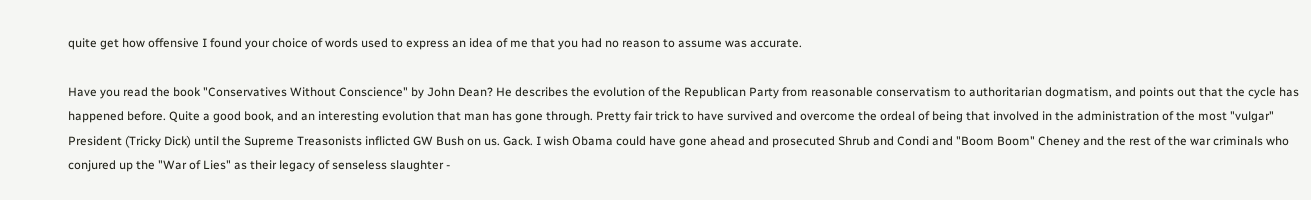quite get how offensive I found your choice of words used to express an idea of me that you had no reason to assume was accurate.

Have you read the book "Conservatives Without Conscience" by John Dean? He describes the evolution of the Republican Party from reasonable conservatism to authoritarian dogmatism, and points out that the cycle has happened before. Quite a good book, and an interesting evolution that man has gone through. Pretty fair trick to have survived and overcome the ordeal of being that involved in the administration of the most "vulgar" President (Tricky Dick) until the Supreme Treasonists inflicted GW Bush on us. Gack. I wish Obama could have gone ahead and prosecuted Shrub and Condi and "Boom Boom" Cheney and the rest of the war criminals who conjured up the "War of Lies" as their legacy of senseless slaughter -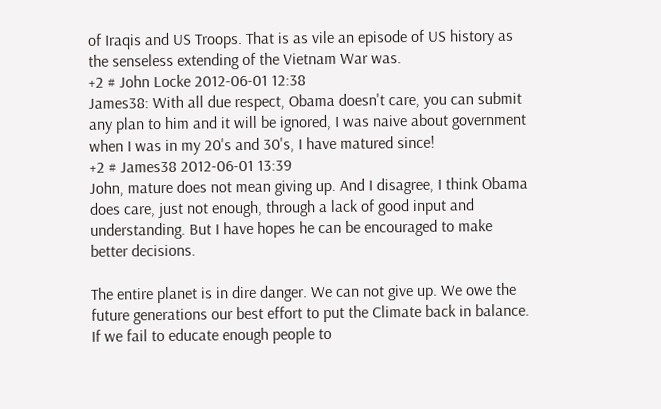of Iraqis and US Troops. That is as vile an episode of US history as the senseless extending of the Vietnam War was.
+2 # John Locke 2012-06-01 12:38
James38: With all due respect, Obama doesn't care, you can submit any plan to him and it will be ignored, I was naive about government when I was in my 20's and 30's, I have matured since!
+2 # James38 2012-06-01 13:39
John, mature does not mean giving up. And I disagree, I think Obama does care, just not enough, through a lack of good input and understanding. But I have hopes he can be encouraged to make better decisions.

The entire planet is in dire danger. We can not give up. We owe the future generations our best effort to put the Climate back in balance. If we fail to educate enough people to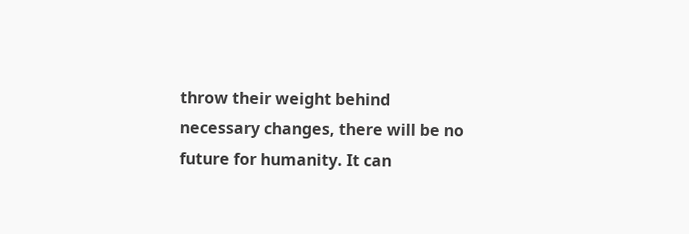throw their weight behind necessary changes, there will be no future for humanity. It can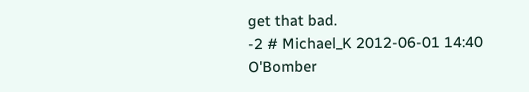get that bad.
-2 # Michael_K 2012-06-01 14:40
O'Bomber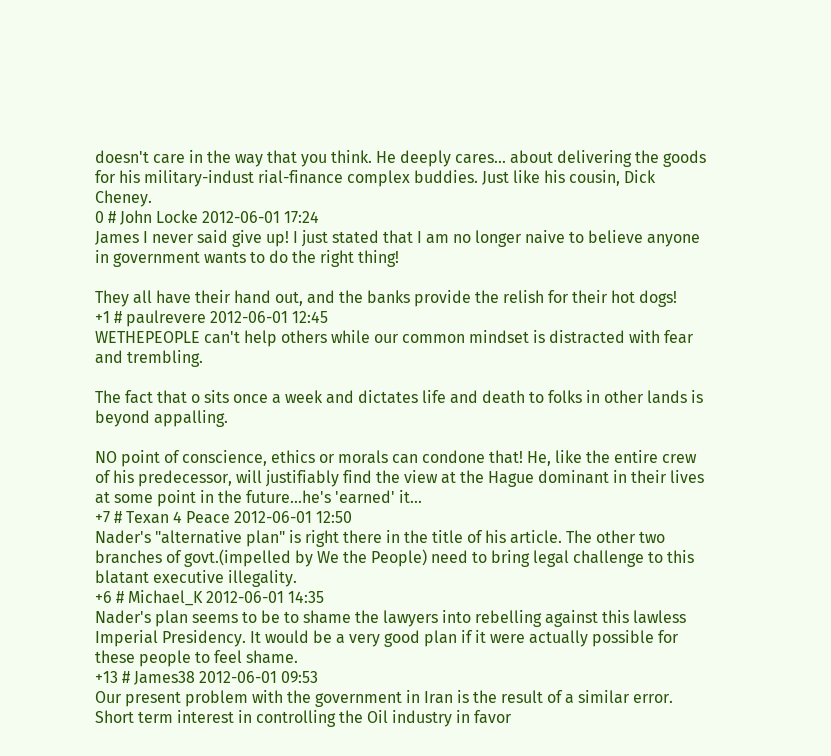doesn't care in the way that you think. He deeply cares... about delivering the goods for his military-indust rial-finance complex buddies. Just like his cousin, Dick Cheney.
0 # John Locke 2012-06-01 17:24
James I never said give up! I just stated that I am no longer naive to believe anyone in government wants to do the right thing!

They all have their hand out, and the banks provide the relish for their hot dogs!
+1 # paulrevere 2012-06-01 12:45
WETHEPEOPLE can't help others while our common mindset is distracted with fear and trembling.

The fact that o sits once a week and dictates life and death to folks in other lands is beyond appalling.

NO point of conscience, ethics or morals can condone that! He, like the entire crew of his predecessor, will justifiably find the view at the Hague dominant in their lives at some point in the future...he's 'earned' it...
+7 # Texan 4 Peace 2012-06-01 12:50
Nader's "alternative plan" is right there in the title of his article. The other two branches of govt.(impelled by We the People) need to bring legal challenge to this blatant executive illegality.
+6 # Michael_K 2012-06-01 14:35
Nader's plan seems to be to shame the lawyers into rebelling against this lawless Imperial Presidency. It would be a very good plan if it were actually possible for these people to feel shame.
+13 # James38 2012-06-01 09:53
Our present problem with the government in Iran is the result of a similar error. Short term interest in controlling the Oil industry in favor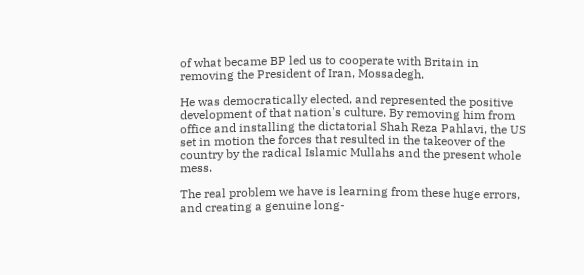of what became BP led us to cooperate with Britain in removing the President of Iran, Mossadegh.

He was democratically elected, and represented the positive development of that nation's culture. By removing him from office and installing the dictatorial Shah Reza Pahlavi, the US set in motion the forces that resulted in the takeover of the country by the radical Islamic Mullahs and the present whole mess.

The real problem we have is learning from these huge errors, and creating a genuine long-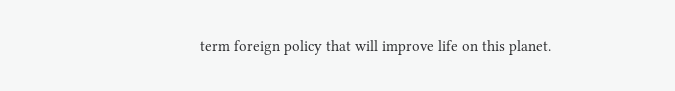term foreign policy that will improve life on this planet.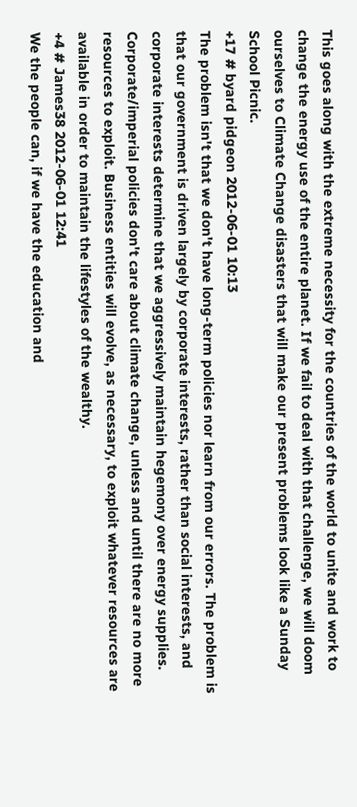This goes along with the extreme necessity for the countries of the world to unite and work to change the energy use of the entire planet. If we fail to deal with that challenge, we will doom ourselves to Climate Change disasters that will make our present problems look like a Sunday School Picnic.
+17 # byard pidgeon 2012-06-01 10:13
The problem isn't that we don't have long-term policies nor learn from our errors. The problem is that our government is driven largely by corporate interests, rather than social interests, and corporate interests determine that we aggressively maintain hegemony over energy supplies.
Corporate/imperial policies don't care about climate change, unless and until there are no more resources to exploit. Business entities will evolve, as necessary, to exploit whatever resources are available in order to maintain the lifestyles of the wealthy.
+4 # James38 2012-06-01 12:41
We the people can, if we have the education and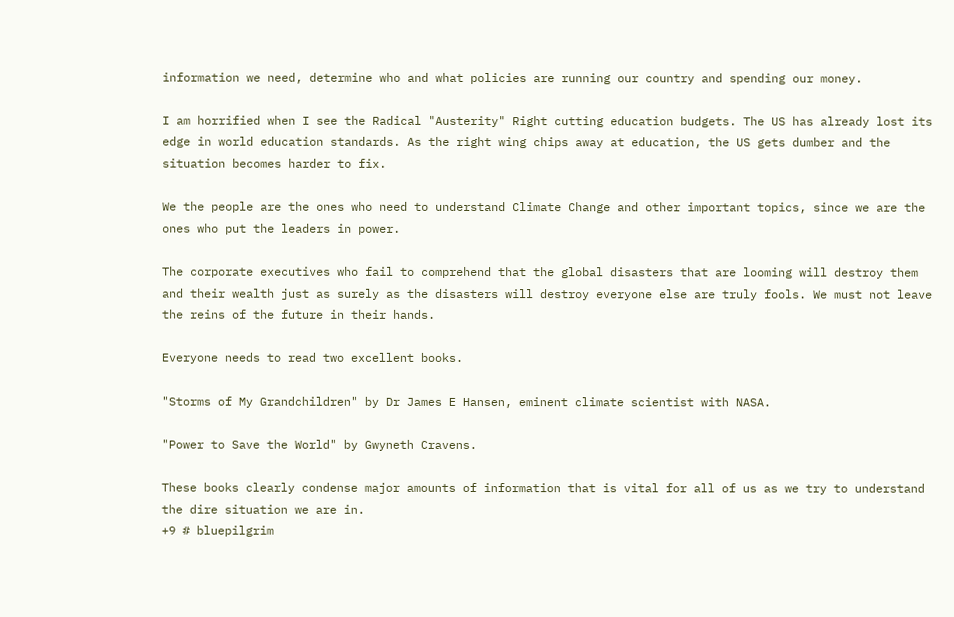information we need, determine who and what policies are running our country and spending our money.

I am horrified when I see the Radical "Austerity" Right cutting education budgets. The US has already lost its edge in world education standards. As the right wing chips away at education, the US gets dumber and the situation becomes harder to fix.

We the people are the ones who need to understand Climate Change and other important topics, since we are the ones who put the leaders in power.

The corporate executives who fail to comprehend that the global disasters that are looming will destroy them and their wealth just as surely as the disasters will destroy everyone else are truly fools. We must not leave the reins of the future in their hands.

Everyone needs to read two excellent books.

"Storms of My Grandchildren" by Dr James E Hansen, eminent climate scientist with NASA.

"Power to Save the World" by Gwyneth Cravens.

These books clearly condense major amounts of information that is vital for all of us as we try to understand the dire situation we are in.
+9 # bluepilgrim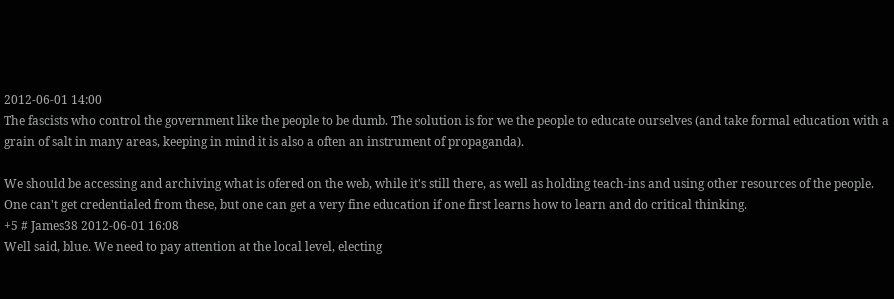2012-06-01 14:00
The fascists who control the government like the people to be dumb. The solution is for we the people to educate ourselves (and take formal education with a grain of salt in many areas, keeping in mind it is also a often an instrument of propaganda).

We should be accessing and archiving what is ofered on the web, while it's still there, as well as holding teach-ins and using other resources of the people. One can't get credentialed from these, but one can get a very fine education if one first learns how to learn and do critical thinking.
+5 # James38 2012-06-01 16:08
Well said, blue. We need to pay attention at the local level, electing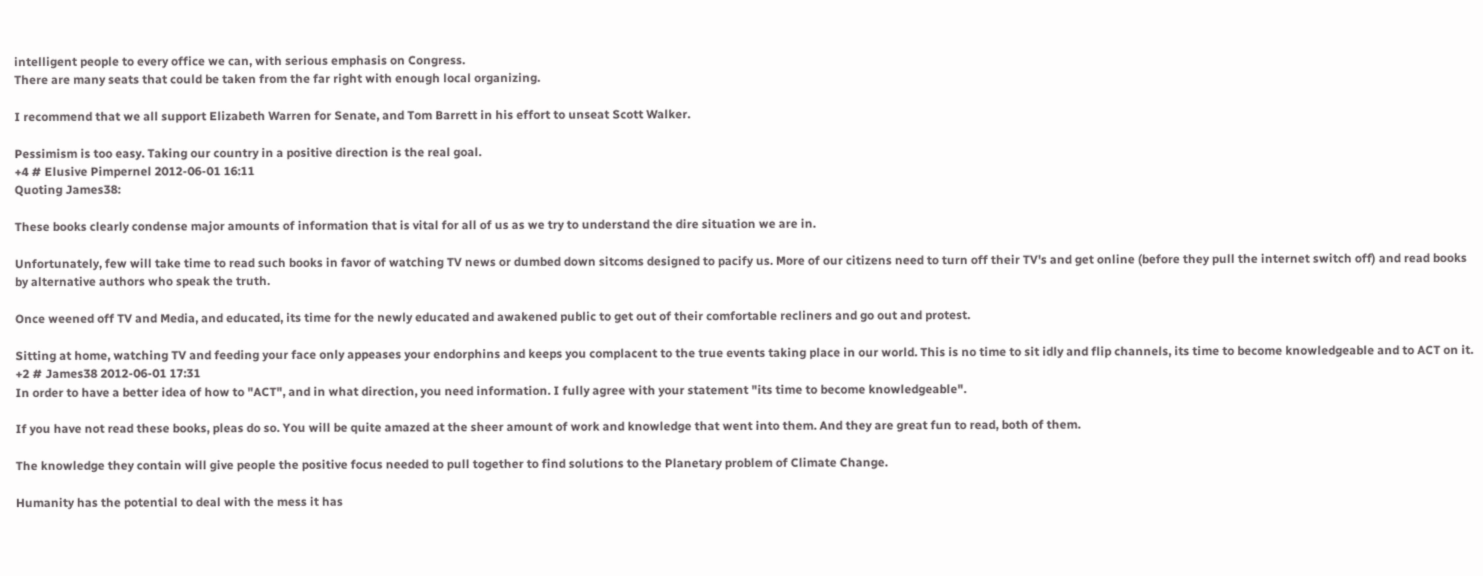intelligent people to every office we can, with serious emphasis on Congress.
There are many seats that could be taken from the far right with enough local organizing.

I recommend that we all support Elizabeth Warren for Senate, and Tom Barrett in his effort to unseat Scott Walker.

Pessimism is too easy. Taking our country in a positive direction is the real goal.
+4 # Elusive Pimpernel 2012-06-01 16:11
Quoting James38:

These books clearly condense major amounts of information that is vital for all of us as we try to understand the dire situation we are in.

Unfortunately, few will take time to read such books in favor of watching TV news or dumbed down sitcoms designed to pacify us. More of our citizens need to turn off their TV's and get online (before they pull the internet switch off) and read books by alternative authors who speak the truth.

Once weened off TV and Media, and educated, its time for the newly educated and awakened public to get out of their comfortable recliners and go out and protest.

Sitting at home, watching TV and feeding your face only appeases your endorphins and keeps you complacent to the true events taking place in our world. This is no time to sit idly and flip channels, its time to become knowledgeable and to ACT on it.
+2 # James38 2012-06-01 17:31
In order to have a better idea of how to "ACT", and in what direction, you need information. I fully agree with your statement "its time to become knowledgeable".

If you have not read these books, pleas do so. You will be quite amazed at the sheer amount of work and knowledge that went into them. And they are great fun to read, both of them.

The knowledge they contain will give people the positive focus needed to pull together to find solutions to the Planetary problem of Climate Change.

Humanity has the potential to deal with the mess it has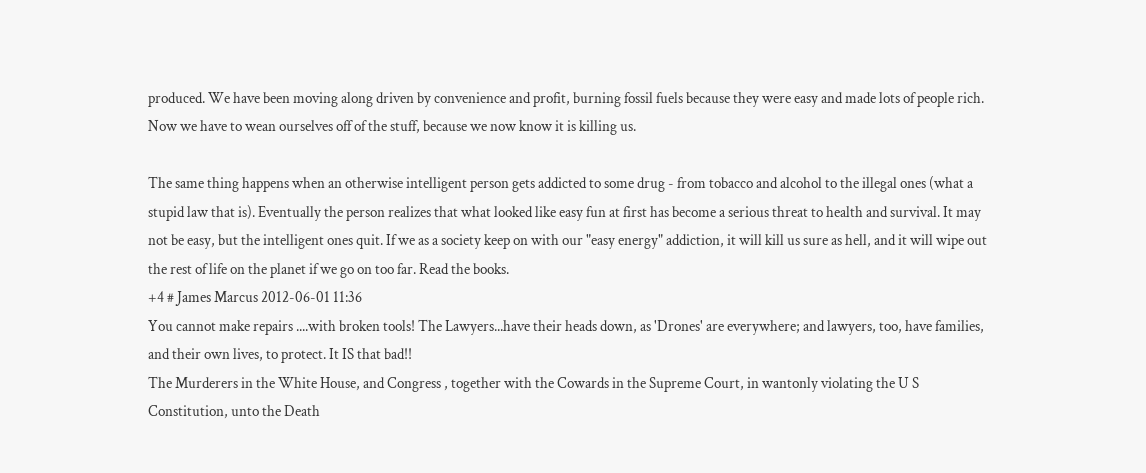produced. We have been moving along driven by convenience and profit, burning fossil fuels because they were easy and made lots of people rich. Now we have to wean ourselves off of the stuff, because we now know it is killing us.

The same thing happens when an otherwise intelligent person gets addicted to some drug - from tobacco and alcohol to the illegal ones (what a stupid law that is). Eventually the person realizes that what looked like easy fun at first has become a serious threat to health and survival. It may not be easy, but the intelligent ones quit. If we as a society keep on with our "easy energy" addiction, it will kill us sure as hell, and it will wipe out the rest of life on the planet if we go on too far. Read the books.
+4 # James Marcus 2012-06-01 11:36
You cannot make repairs ....with broken tools! The Lawyers...have their heads down, as 'Drones' are everywhere; and lawyers, too, have families, and their own lives, to protect. It IS that bad!!
The Murderers in the White House, and Congress , together with the Cowards in the Supreme Court, in wantonly violating the U S Constitution, unto the Death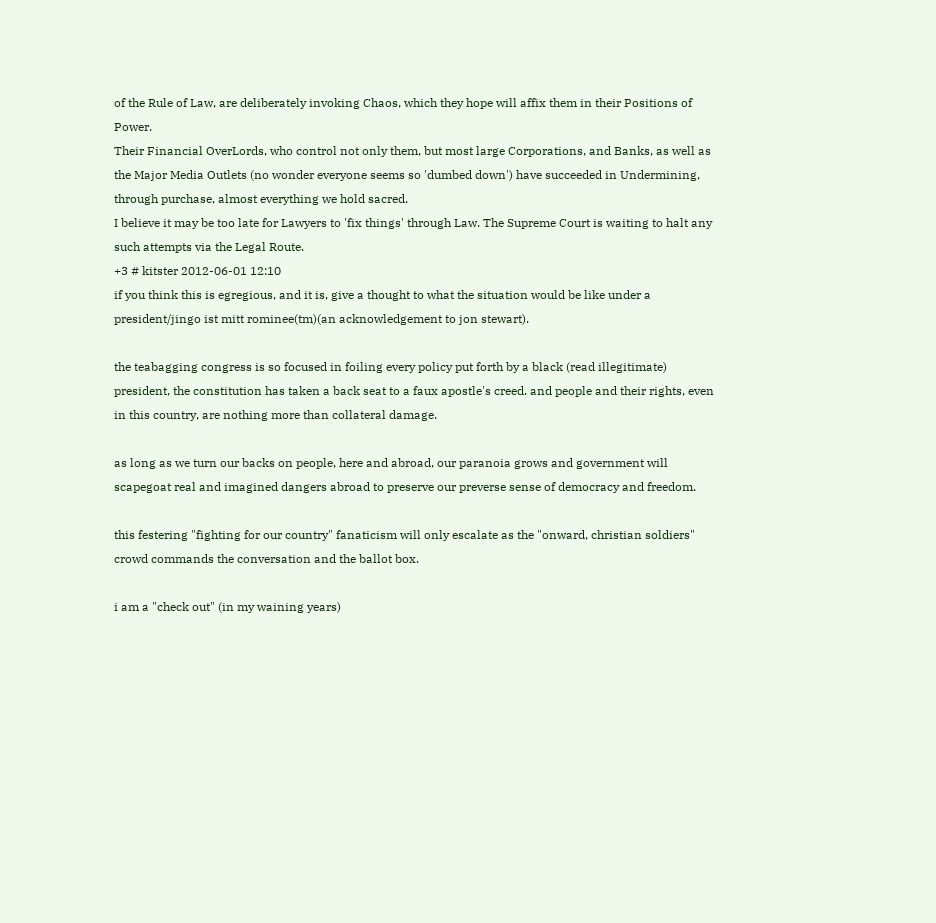of the Rule of Law, are deliberately invoking Chaos, which they hope will affix them in their Positions of Power.
Their Financial OverLords, who control not only them, but most large Corporations, and Banks, as well as the Major Media Outlets (no wonder everyone seems so 'dumbed down') have succeeded in Undermining, through purchase, almost everything we hold sacred.
I believe it may be too late for Lawyers to 'fix things' through Law. The Supreme Court is waiting to halt any such attempts via the Legal Route.
+3 # kitster 2012-06-01 12:10
if you think this is egregious, and it is, give a thought to what the situation would be like under a president/jingo ist mitt rominee(tm)(an acknowledgement to jon stewart).

the teabagging congress is so focused in foiling every policy put forth by a black (read illegitimate) president, the constitution has taken a back seat to a faux apostle's creed. and people and their rights, even in this country, are nothing more than collateral damage.

as long as we turn our backs on people, here and abroad, our paranoia grows and government will scapegoat real and imagined dangers abroad to preserve our preverse sense of democracy and freedom.

this festering "fighting for our country" fanaticism will only escalate as the "onward, christian soldiers" crowd commands the conversation and the ballot box.

i am a "check out" (in my waining years)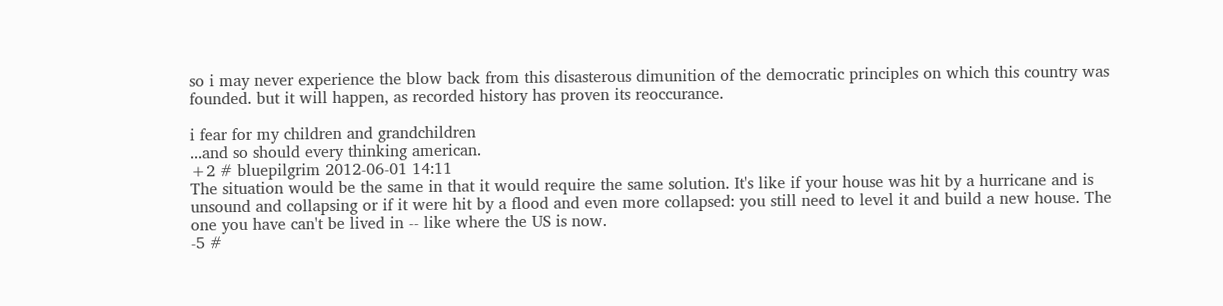so i may never experience the blow back from this disasterous dimunition of the democratic principles on which this country was founded. but it will happen, as recorded history has proven its reoccurance.

i fear for my children and grandchildren
...and so should every thinking american.
+2 # bluepilgrim 2012-06-01 14:11
The situation would be the same in that it would require the same solution. It's like if your house was hit by a hurricane and is unsound and collapsing or if it were hit by a flood and even more collapsed: you still need to level it and build a new house. The one you have can't be lived in -- like where the US is now.
-5 #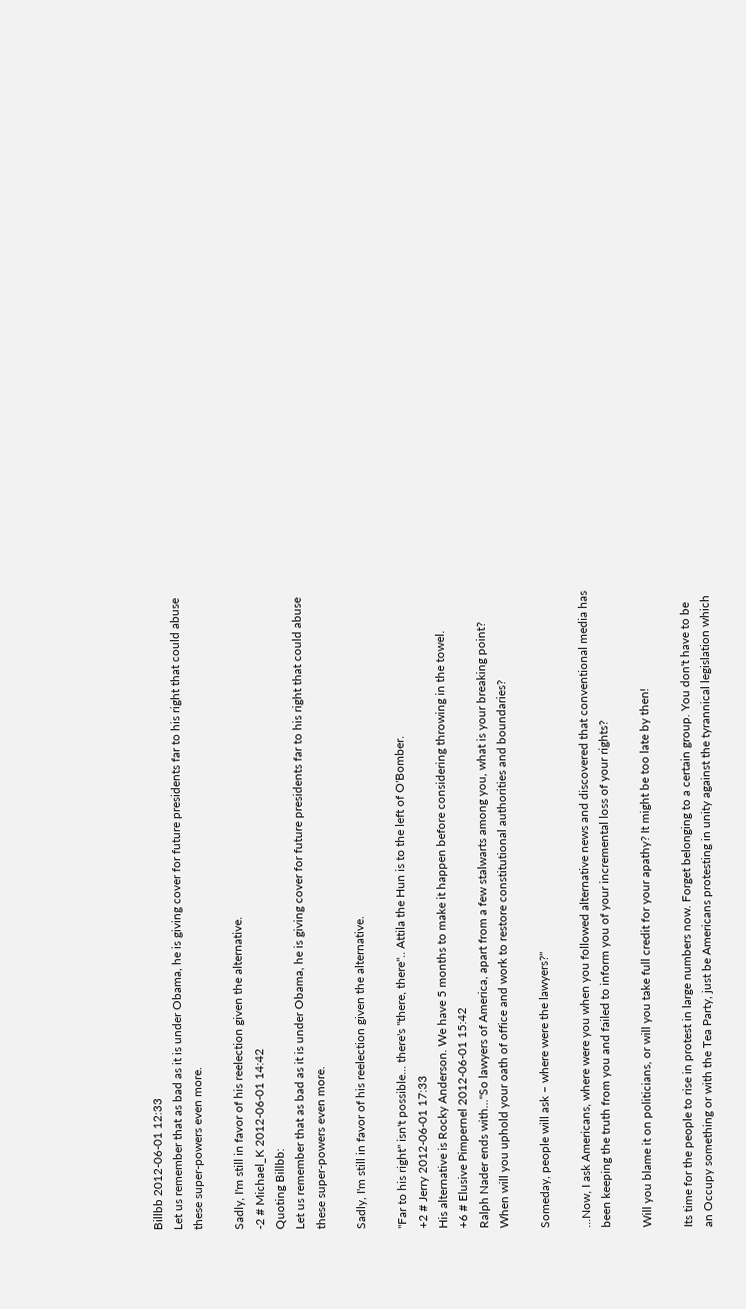Billbb 2012-06-01 12:33
Let us remember that as bad as it is under Obama, he is giving cover for future presidents far to his right that could abuse these super-powers even more.

Sadly, I'm still in favor of his reelection given the alternative.
-2 # Michael_K 2012-06-01 14:42
Quoting Billbb:
Let us remember that as bad as it is under Obama, he is giving cover for future presidents far to his right that could abuse these super-powers even more.

Sadly, I'm still in favor of his reelection given the alternative.

"Far to his right" isn't possible... there's "there, there".. Attila the Hun is to the left of O'Bomber.
+2 # Jerry 2012-06-01 17:33
His alternative is Rocky Anderson. We have 5 months to make it happen before considering throwing in the towel.
+6 # Elusive Pimpernel 2012-06-01 15:42
Ralph Nader ends with..."So lawyers of America, apart from a few stalwarts among you, what is your breaking point? When will you uphold your oath of office and work to restore constitutional authorities and boundaries?

Someday, people will ask – where were the lawyers?"

...Now, I ask Americans, where were you when you followed alternative news and discovered that conventional media has been keeping the truth from you and failed to inform you of your incremental loss of your rights?

Will you blame it on politicians, or will you take full credit for your apathy? It might be too late by then!

Its time for the people to rise in protest in large numbers now. Forget belonging to a certain group. You don't have to be an Occupy something or with the Tea Party, just be Americans protesting in unity against the tyrannical legislation which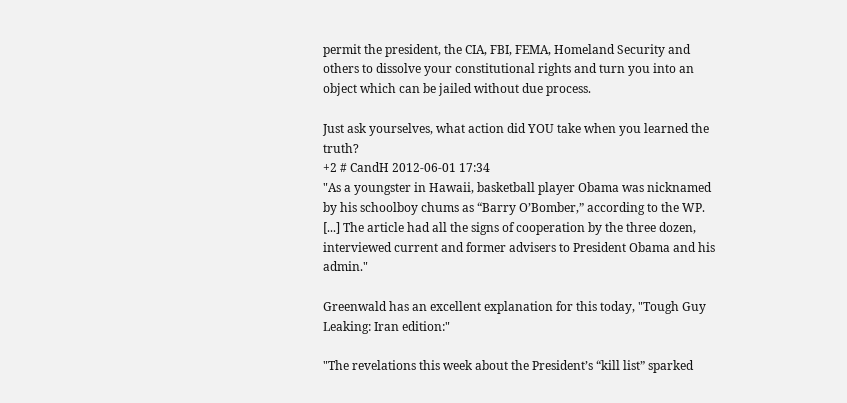permit the president, the CIA, FBI, FEMA, Homeland Security and others to dissolve your constitutional rights and turn you into an object which can be jailed without due process.

Just ask yourselves, what action did YOU take when you learned the truth?
+2 # CandH 2012-06-01 17:34
"As a youngster in Hawaii, basketball player Obama was nicknamed by his schoolboy chums as “Barry O’Bomber,” according to the WP. [...] The article had all the signs of cooperation by the three dozen, interviewed current and former advisers to President Obama and his admin."

Greenwald has an excellent explanation for this today, "Tough Guy Leaking: Iran edition:"

"The revelations this week about the President’s “kill list” sparked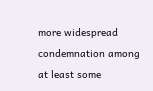more widespread condemnation among at least some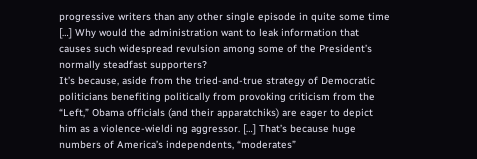progressive writers than any other single episode in quite some time […] Why would the administration want to leak information that causes such widespread revulsion among some of the President’s normally steadfast supporters?
It’s because, aside from the tried-and-true strategy of Democratic politicians benefiting politically from provoking criticism from the “Left,” Obama officials (and their apparatchiks) are eager to depict him as a violence-wieldi ng aggressor. […] That’s because huge numbers of America’s independents, “moderates”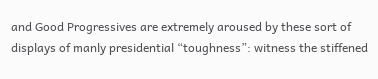and Good Progressives are extremely aroused by these sort of displays of manly presidential “toughness”: witness the stiffened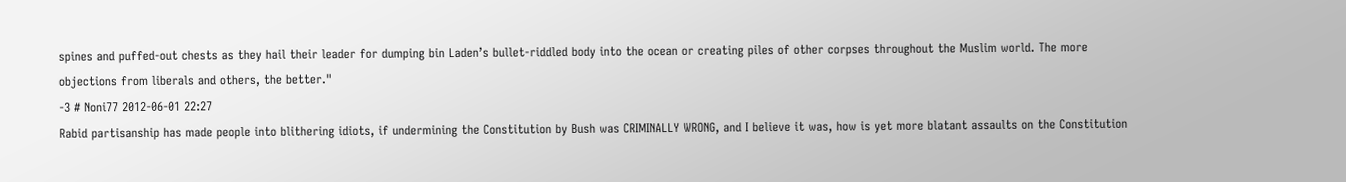spines and puffed-out chests as they hail their leader for dumping bin Laden’s bullet-riddled body into the ocean or creating piles of other corpses throughout the Muslim world. The more objections from liberals and others, the better."
-3 # Noni77 2012-06-01 22:27
Rabid partisanship has made people into blithering idiots, if undermining the Constitution by Bush was CRIMINALLY WRONG, and I believe it was, how is yet more blatant assaults on the Constitution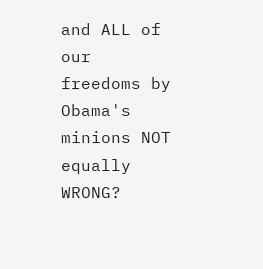and ALL of our freedoms by Obama's minions NOT equally WRONG?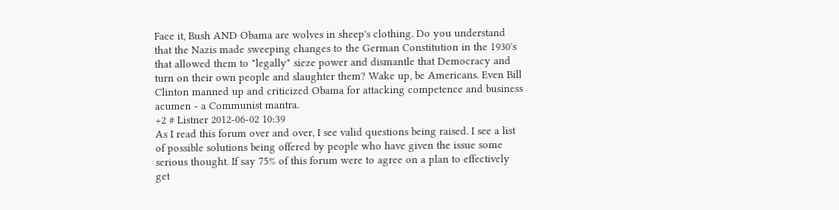Face it, Bush AND Obama are wolves in sheep's clothing. Do you understand that the Nazis made sweeping changes to the German Constitution in the 1930's that allowed them to "legally" sieze power and dismantle that Democracy and turn on their own people and slaughter them? Wake up, be Americans. Even Bill Clinton manned up and criticized Obama for attacking competence and business acumen - a Communist mantra.
+2 # Listner 2012-06-02 10:39
As I read this forum over and over, I see valid questions being raised. I see a list of possible solutions being offered by people who have given the issue some serious thought. If say 75% of this forum were to agree on a plan to effectively get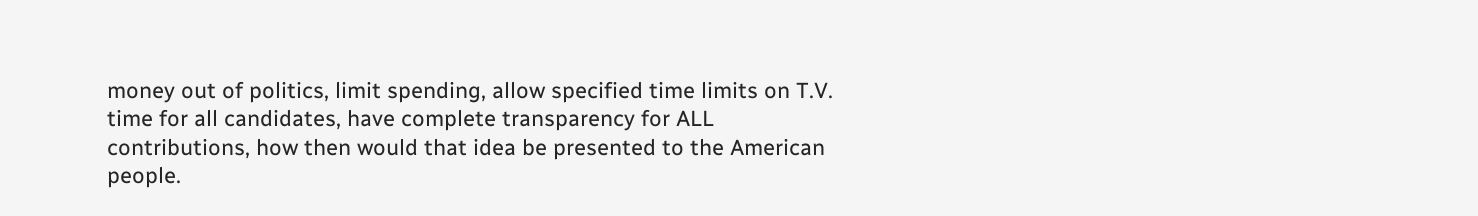money out of politics, limit spending, allow specified time limits on T.V. time for all candidates, have complete transparency for ALL contributions, how then would that idea be presented to the American people.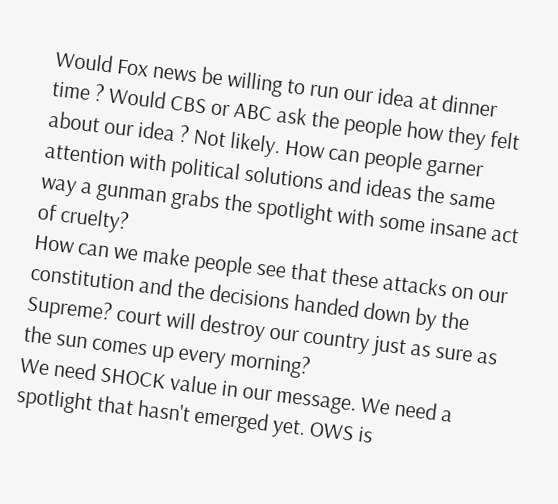Would Fox news be willing to run our idea at dinner time ? Would CBS or ABC ask the people how they felt about our idea ? Not likely. How can people garner attention with political solutions and ideas the same way a gunman grabs the spotlight with some insane act of cruelty?
How can we make people see that these attacks on our constitution and the decisions handed down by the Supreme? court will destroy our country just as sure as the sun comes up every morning?
We need SHOCK value in our message. We need a spotlight that hasn't emerged yet. OWS is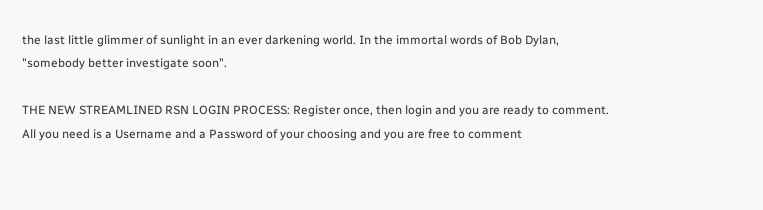the last little glimmer of sunlight in an ever darkening world. In the immortal words of Bob Dylan, "somebody better investigate soon".

THE NEW STREAMLINED RSN LOGIN PROCESS: Register once, then login and you are ready to comment. All you need is a Username and a Password of your choosing and you are free to comment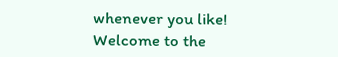whenever you like! Welcome to the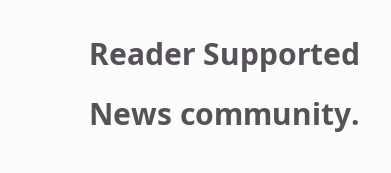Reader Supported News community.